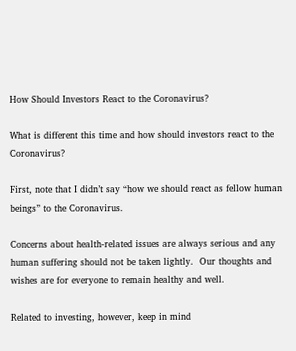How Should Investors React to the Coronavirus?

What is different this time and how should investors react to the Coronavirus?

First, note that I didn’t say “how we should react as fellow human beings” to the Coronavirus.

Concerns about health-related issues are always serious and any human suffering should not be taken lightly.  Our thoughts and wishes are for everyone to remain healthy and well.

Related to investing, however, keep in mind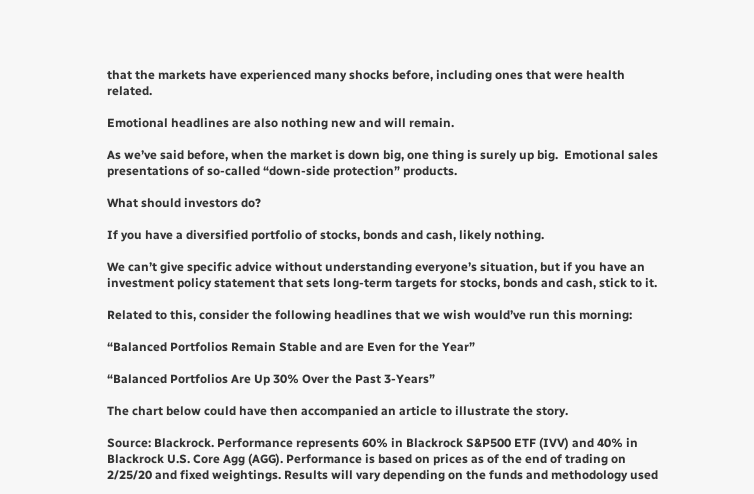that the markets have experienced many shocks before, including ones that were health related.

Emotional headlines are also nothing new and will remain.

As we’ve said before, when the market is down big, one thing is surely up big.  Emotional sales presentations of so-called “down-side protection” products.

What should investors do?

If you have a diversified portfolio of stocks, bonds and cash, likely nothing.

We can’t give specific advice without understanding everyone’s situation, but if you have an investment policy statement that sets long-term targets for stocks, bonds and cash, stick to it.

Related to this, consider the following headlines that we wish would’ve run this morning:

“Balanced Portfolios Remain Stable and are Even for the Year”

“Balanced Portfolios Are Up 30% Over the Past 3-Years”

The chart below could have then accompanied an article to illustrate the story.

Source: Blackrock. Performance represents 60% in Blackrock S&P500 ETF (IVV) and 40% in Blackrock U.S. Core Agg (AGG). Performance is based on prices as of the end of trading on 2/25/20 and fixed weightings. Results will vary depending on the funds and methodology used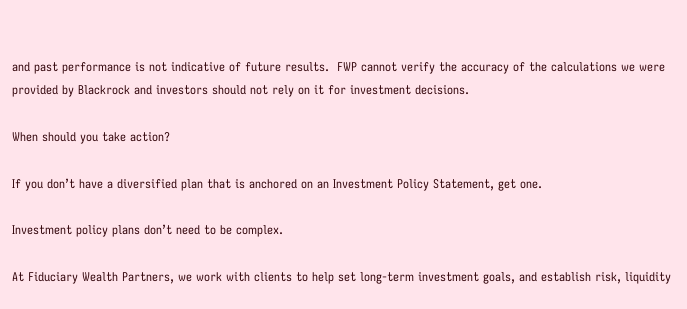and past performance is not indicative of future results.  FWP cannot verify the accuracy of the calculations we were provided by Blackrock and investors should not rely on it for investment decisions.

When should you take action?

If you don’t have a diversified plan that is anchored on an Investment Policy Statement, get one.

Investment policy plans don’t need to be complex.

At Fiduciary Wealth Partners, we work with clients to help set long-term investment goals, and establish risk, liquidity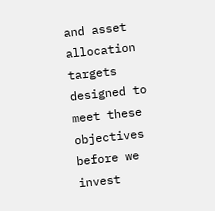and asset allocation targets designed to meet these objectives before we invest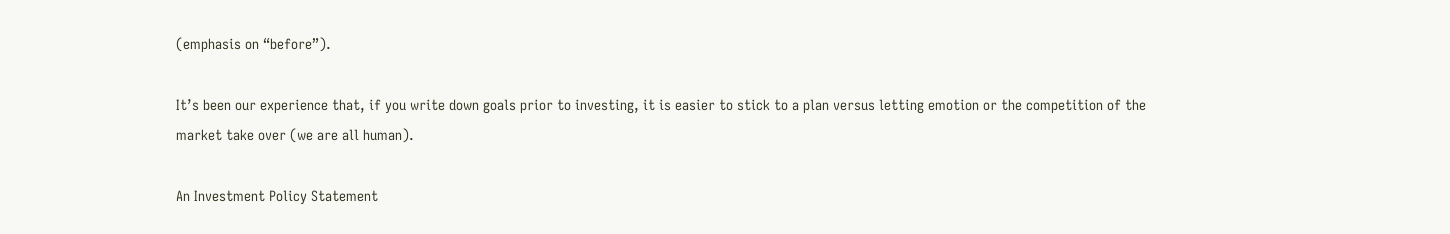(emphasis on “before”).

It’s been our experience that, if you write down goals prior to investing, it is easier to stick to a plan versus letting emotion or the competition of the market take over (we are all human).

An Investment Policy Statement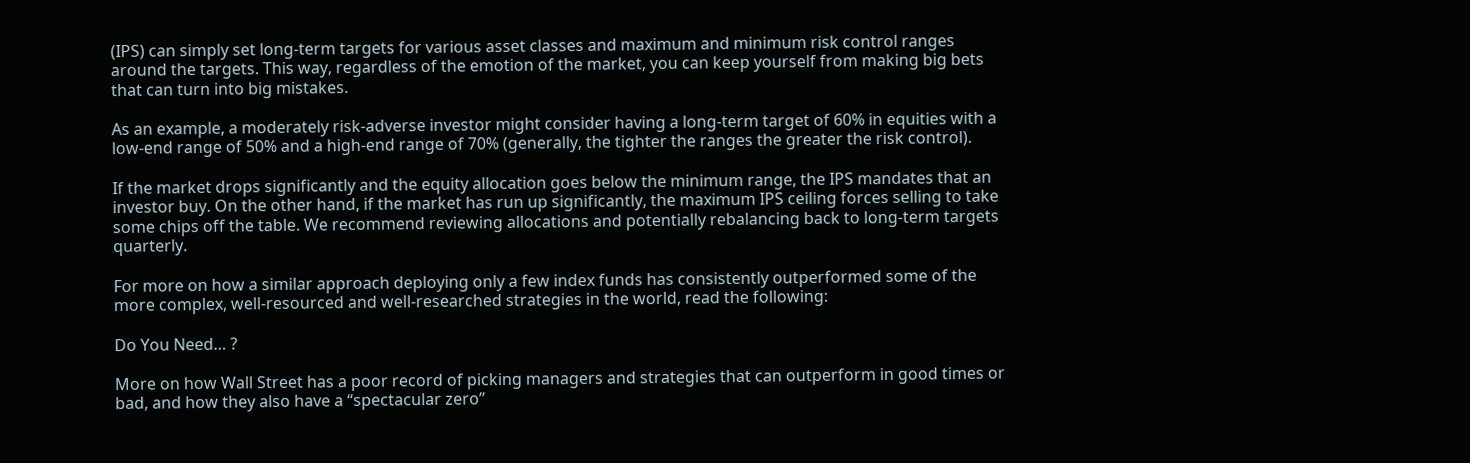(IPS) can simply set long-term targets for various asset classes and maximum and minimum risk control ranges around the targets. This way, regardless of the emotion of the market, you can keep yourself from making big bets that can turn into big mistakes.

As an example, a moderately risk-adverse investor might consider having a long-term target of 60% in equities with a low-end range of 50% and a high-end range of 70% (generally, the tighter the ranges the greater the risk control).

If the market drops significantly and the equity allocation goes below the minimum range, the IPS mandates that an investor buy. On the other hand, if the market has run up significantly, the maximum IPS ceiling forces selling to take some chips off the table. We recommend reviewing allocations and potentially rebalancing back to long-term targets quarterly.

For more on how a similar approach deploying only a few index funds has consistently outperformed some of the more complex, well-resourced and well-researched strategies in the world, read the following:

Do You Need… ?

More on how Wall Street has a poor record of picking managers and strategies that can outperform in good times or bad, and how they also have a “spectacular zero”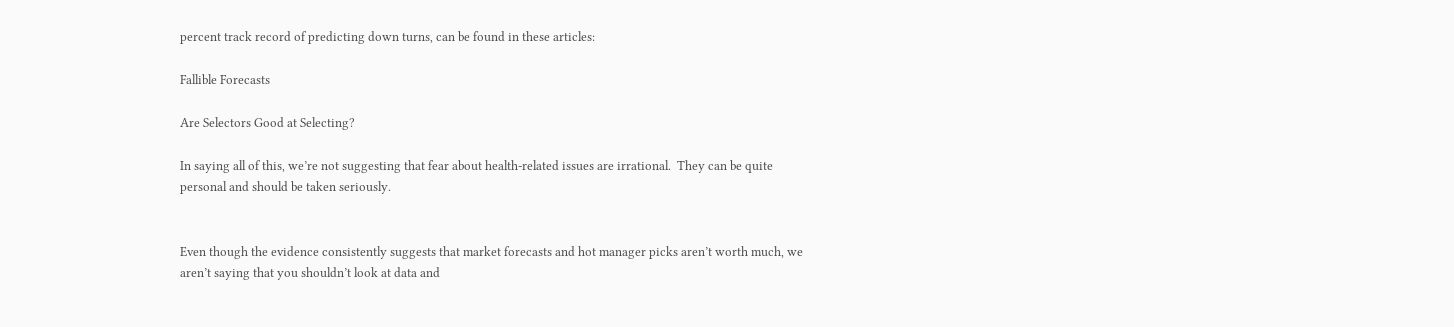percent track record of predicting down turns, can be found in these articles:

Fallible Forecasts

Are Selectors Good at Selecting?

In saying all of this, we’re not suggesting that fear about health-related issues are irrational.  They can be quite personal and should be taken seriously.


Even though the evidence consistently suggests that market forecasts and hot manager picks aren’t worth much, we aren’t saying that you shouldn’t look at data and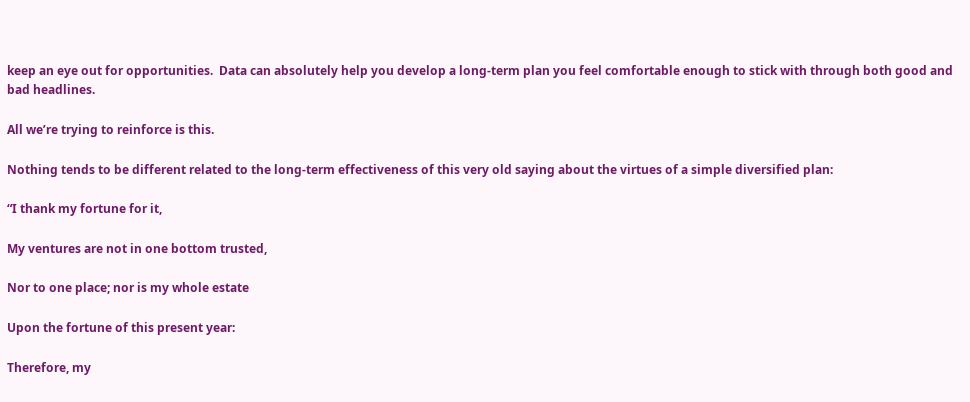keep an eye out for opportunities.  Data can absolutely help you develop a long-term plan you feel comfortable enough to stick with through both good and bad headlines.

All we’re trying to reinforce is this.

Nothing tends to be different related to the long-term effectiveness of this very old saying about the virtues of a simple diversified plan:

“I thank my fortune for it,

My ventures are not in one bottom trusted,

Nor to one place; nor is my whole estate

Upon the fortune of this present year:

Therefore, my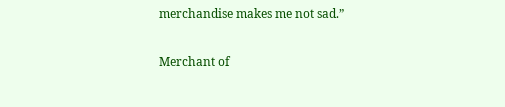merchandise makes me not sad.”

Merchant of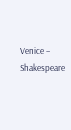Venice – Shakespeare